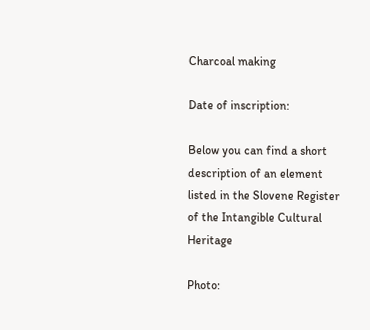Charcoal making

Date of inscription:

Below you can find a short description of an element listed in the Slovene Register of the Intangible Cultural Heritage

Photo: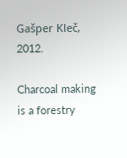Gašper Kleč, 2012.

Charcoal making is a forestry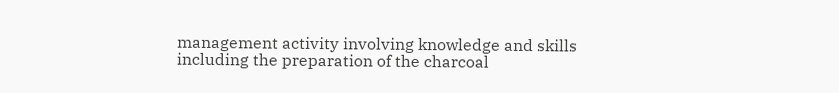management activity involving knowledge and skills including the preparation of the charcoal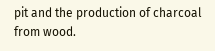pit and the production of charcoal from wood.